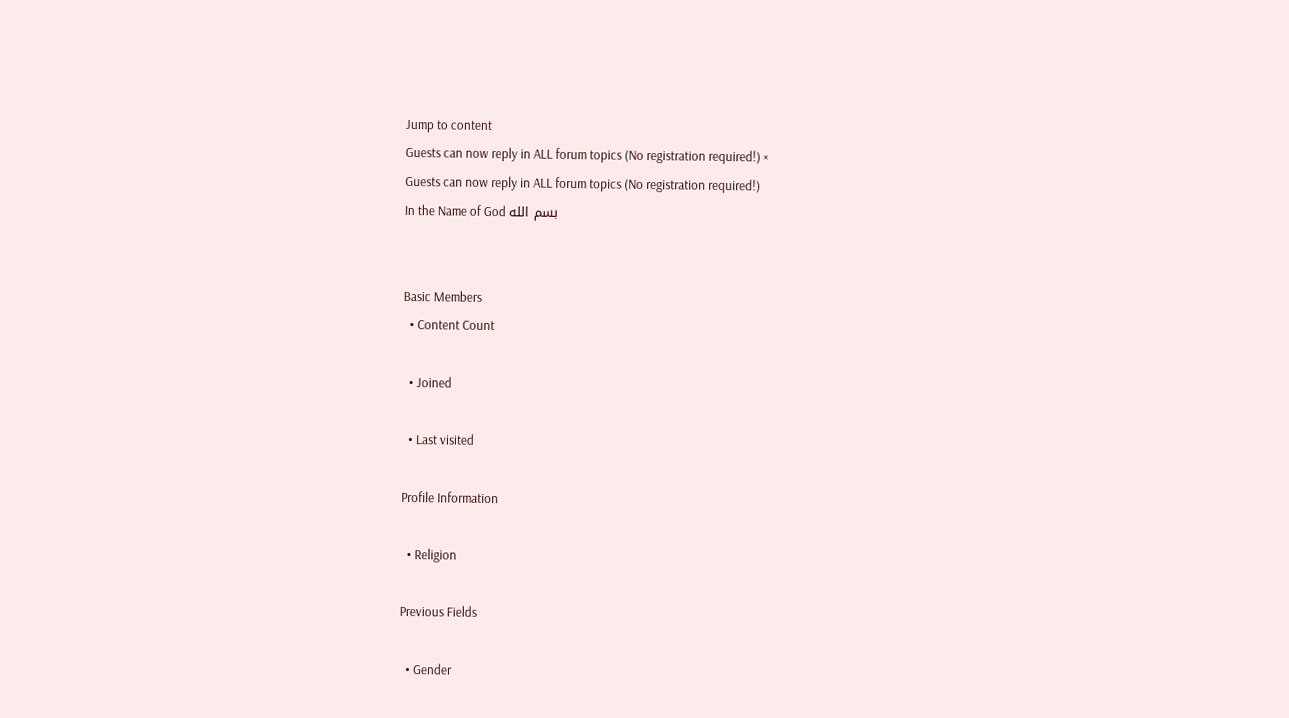Jump to content
Guests can now reply in ALL forum topics (No registration required!) ×
Guests can now reply in ALL forum topics (No registration required!)
In the Name of God بسم الله


Basic Members
  • Content Count

  • Joined

  • Last visited

Profile Information

  • Religion

Previous Fields

  • Gender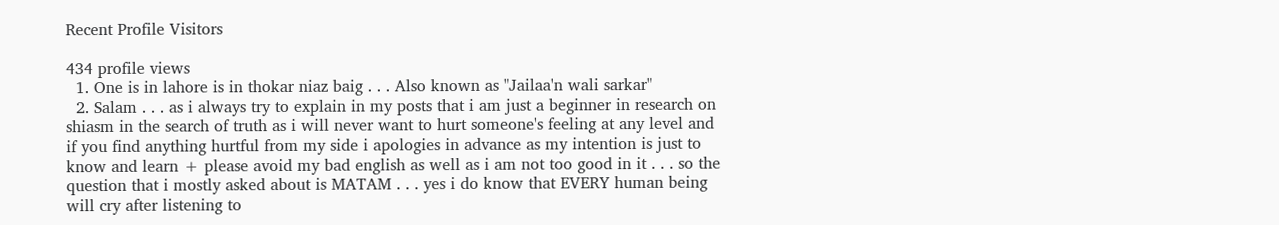Recent Profile Visitors

434 profile views
  1. One is in lahore is in thokar niaz baig . . . Also known as "Jailaa'n wali sarkar"
  2. Salam . . . as i always try to explain in my posts that i am just a beginner in research on shiasm in the search of truth as i will never want to hurt someone's feeling at any level and if you find anything hurtful from my side i apologies in advance as my intention is just to know and learn + please avoid my bad english as well as i am not too good in it . . . so the question that i mostly asked about is MATAM . . . yes i do know that EVERY human being will cry after listening to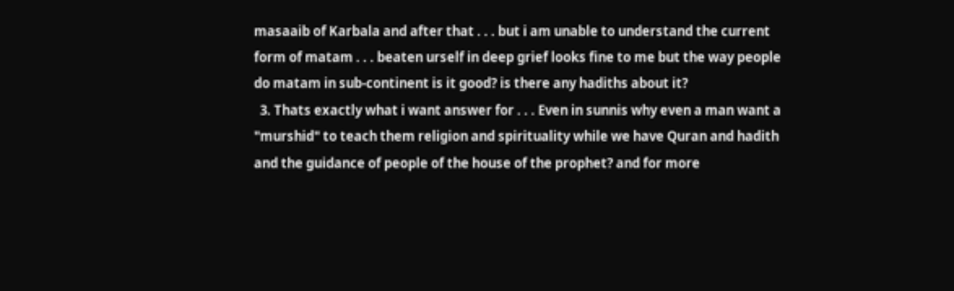masaaib of Karbala and after that . . . but i am unable to understand the current form of matam . . . beaten urself in deep grief looks fine to me but the way people do matam in sub-continent is it good? is there any hadiths about it?
  3. Thats exactly what i want answer for . . . Even in sunnis why even a man want a "murshid" to teach them religion and spirituality while we have Quran and hadith and the guidance of people of the house of the prophet? and for more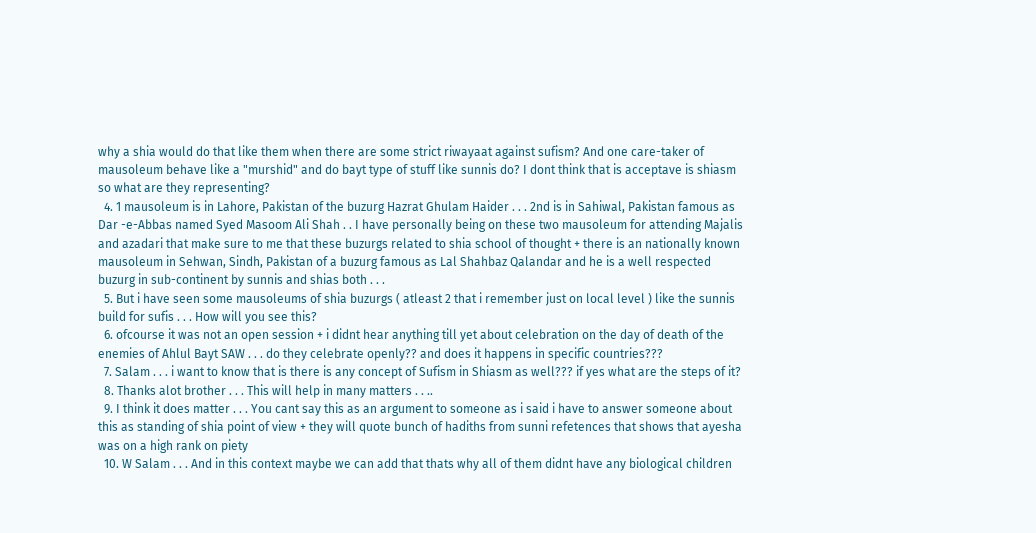why a shia would do that like them when there are some strict riwayaat against sufism? And one care-taker of mausoleum behave like a "murshid" and do bayt type of stuff like sunnis do? I dont think that is acceptave is shiasm so what are they representing?
  4. 1 mausoleum is in Lahore, Pakistan of the buzurg Hazrat Ghulam Haider . . . 2nd is in Sahiwal, Pakistan famous as Dar -e-Abbas named Syed Masoom Ali Shah . . I have personally being on these two mausoleum for attending Majalis and azadari that make sure to me that these buzurgs related to shia school of thought + there is an nationally known mausoleum in Sehwan, Sindh, Pakistan of a buzurg famous as Lal Shahbaz Qalandar and he is a well respected buzurg in sub-continent by sunnis and shias both . . .
  5. But i have seen some mausoleums of shia buzurgs ( atleast 2 that i remember just on local level ) like the sunnis build for sufis . . . How will you see this?
  6. ofcourse it was not an open session + i didnt hear anything till yet about celebration on the day of death of the enemies of Ahlul Bayt SAW . . . do they celebrate openly?? and does it happens in specific countries???
  7. Salam . . . i want to know that is there is any concept of Sufism in Shiasm as well??? if yes what are the steps of it?
  8. Thanks alot brother . . . This will help in many matters . . ..
  9. I think it does matter . . . You cant say this as an argument to someone as i said i have to answer someone about this as standing of shia point of view + they will quote bunch of hadiths from sunni refetences that shows that ayesha was on a high rank on piety
  10. W Salam . . . And in this context maybe we can add that thats why all of them didnt have any biological children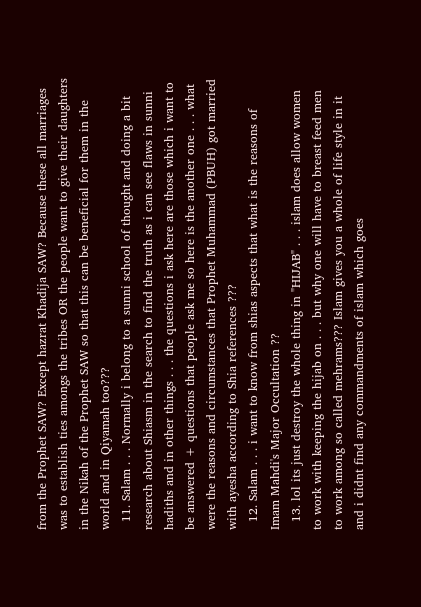from the Prophet SAW? Except hazrat Khadija SAW? Because these all marriages was to establish ties amongs the tribes OR the people want to give their daughters in the Nikah of the Prophet SAW so that this can be beneficial for them in the world and in Qiyamah too???
  11. Salam . . . Normally i belong to a sunni school of thought and doing a bit research about Shiasm in the search to find the truth as i can see flaws in sunni hadiths and in other things . . . the questions i ask here are those which i want to be answered + questions that people ask me so here is the another one . . . what were the reasons and circumstances that Prophet Muhammad (PBUH) got married with ayesha according to Shia references ???
  12. Salam . . . i want to know from shias aspects that what is the reasons of Imam Mahdi's Major Occultation ??
  13. lol its just destroy the whole thing in "HIJAB" . . . islam does allow women to work with keeping the hijab on . . . but why one will have to breast feed men to work among so called mehrams??? Islam gives you a whole of life style in it and i didnt find any commandments of islam which goes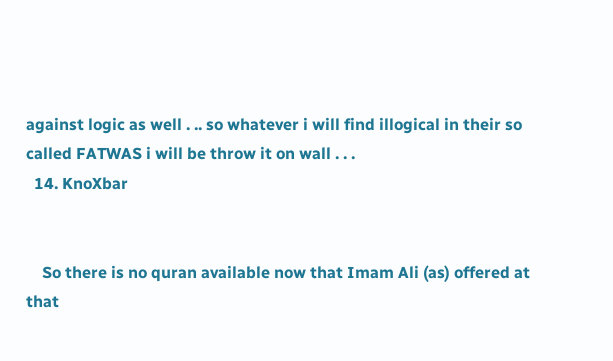against logic as well . .. so whatever i will find illogical in their so called FATWAS i will be throw it on wall . . .
  14. KnoXbar


    So there is no quran available now that Imam Ali (as) offered at that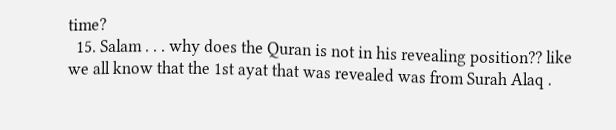time?
  15. Salam . . . why does the Quran is not in his revealing position?? like we all know that the 1st ayat that was revealed was from Surah Alaq .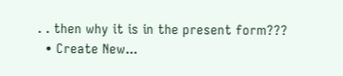. . then why it is in the present form???
  • Create New...